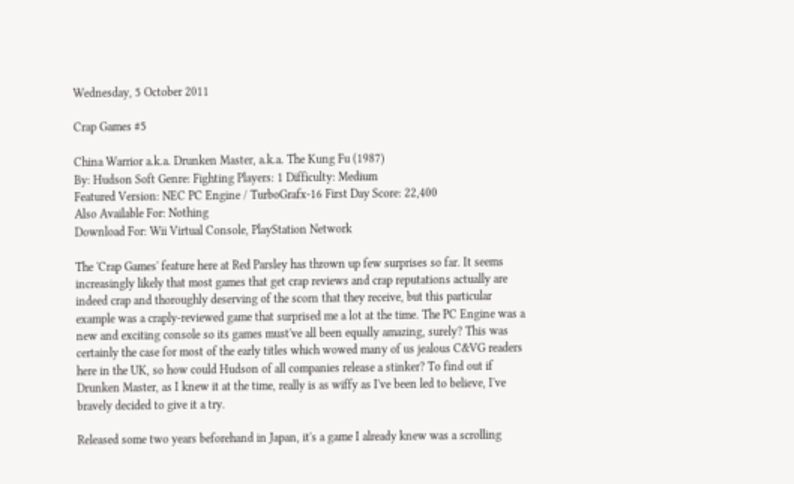Wednesday, 5 October 2011

Crap Games #5

China Warrior a.k.a. Drunken Master, a.k.a. The Kung Fu (1987)
By: Hudson Soft Genre: Fighting Players: 1 Difficulty: Medium
Featured Version: NEC PC Engine / TurboGrafx-16 First Day Score: 22,400
Also Available For: Nothing
Download For: Wii Virtual Console, PlayStation Network

The 'Crap Games' feature here at Red Parsley has thrown up few surprises so far. It seems increasingly likely that most games that get crap reviews and crap reputations actually are indeed crap and thoroughly deserving of the scorn that they receive, but this particular example was a craply-reviewed game that surprised me a lot at the time. The PC Engine was a new and exciting console so its games must've all been equally amazing, surely? This was certainly the case for most of the early titles which wowed many of us jealous C&VG readers here in the UK, so how could Hudson of all companies release a stinker? To find out if Drunken Master, as I knew it at the time, really is as wiffy as I've been led to believe, I've bravely decided to give it a try.

Released some two years beforehand in Japan, it's a game I already knew was a scrolling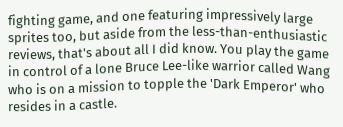fighting game, and one featuring impressively large sprites too, but aside from the less-than-enthusiastic reviews, that's about all I did know. You play the game in control of a lone Bruce Lee-like warrior called Wang who is on a mission to topple the 'Dark Emperor' who resides in a castle.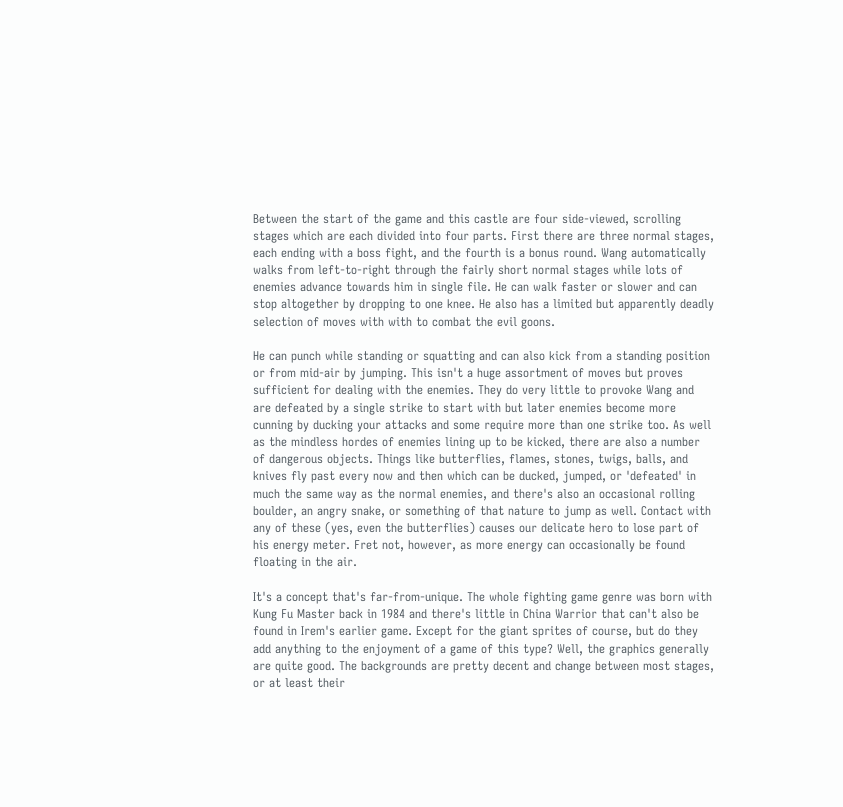Between the start of the game and this castle are four side-viewed, scrolling stages which are each divided into four parts. First there are three normal stages, each ending with a boss fight, and the fourth is a bonus round. Wang automatically walks from left-to-right through the fairly short normal stages while lots of enemies advance towards him in single file. He can walk faster or slower and can stop altogether by dropping to one knee. He also has a limited but apparently deadly selection of moves with with to combat the evil goons.

He can punch while standing or squatting and can also kick from a standing position or from mid-air by jumping. This isn't a huge assortment of moves but proves sufficient for dealing with the enemies. They do very little to provoke Wang and are defeated by a single strike to start with but later enemies become more cunning by ducking your attacks and some require more than one strike too. As well as the mindless hordes of enemies lining up to be kicked, there are also a number of dangerous objects. Things like butterflies, flames, stones, twigs, balls, and knives fly past every now and then which can be ducked, jumped, or 'defeated' in much the same way as the normal enemies, and there's also an occasional rolling boulder, an angry snake, or something of that nature to jump as well. Contact with any of these (yes, even the butterflies) causes our delicate hero to lose part of his energy meter. Fret not, however, as more energy can occasionally be found floating in the air.

It's a concept that's far-from-unique. The whole fighting game genre was born with Kung Fu Master back in 1984 and there's little in China Warrior that can't also be found in Irem's earlier game. Except for the giant sprites of course, but do they add anything to the enjoyment of a game of this type? Well, the graphics generally are quite good. The backgrounds are pretty decent and change between most stages, or at least their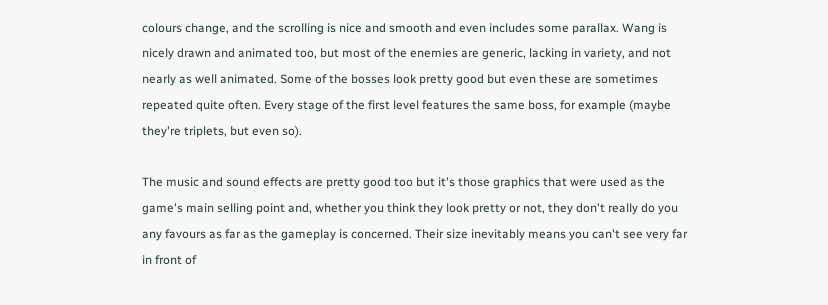colours change, and the scrolling is nice and smooth and even includes some parallax. Wang is nicely drawn and animated too, but most of the enemies are generic, lacking in variety, and not nearly as well animated. Some of the bosses look pretty good but even these are sometimes repeated quite often. Every stage of the first level features the same boss, for example (maybe they're triplets, but even so).

The music and sound effects are pretty good too but it's those graphics that were used as the game's main selling point and, whether you think they look pretty or not, they don't really do you any favours as far as the gameplay is concerned. Their size inevitably means you can't see very far in front of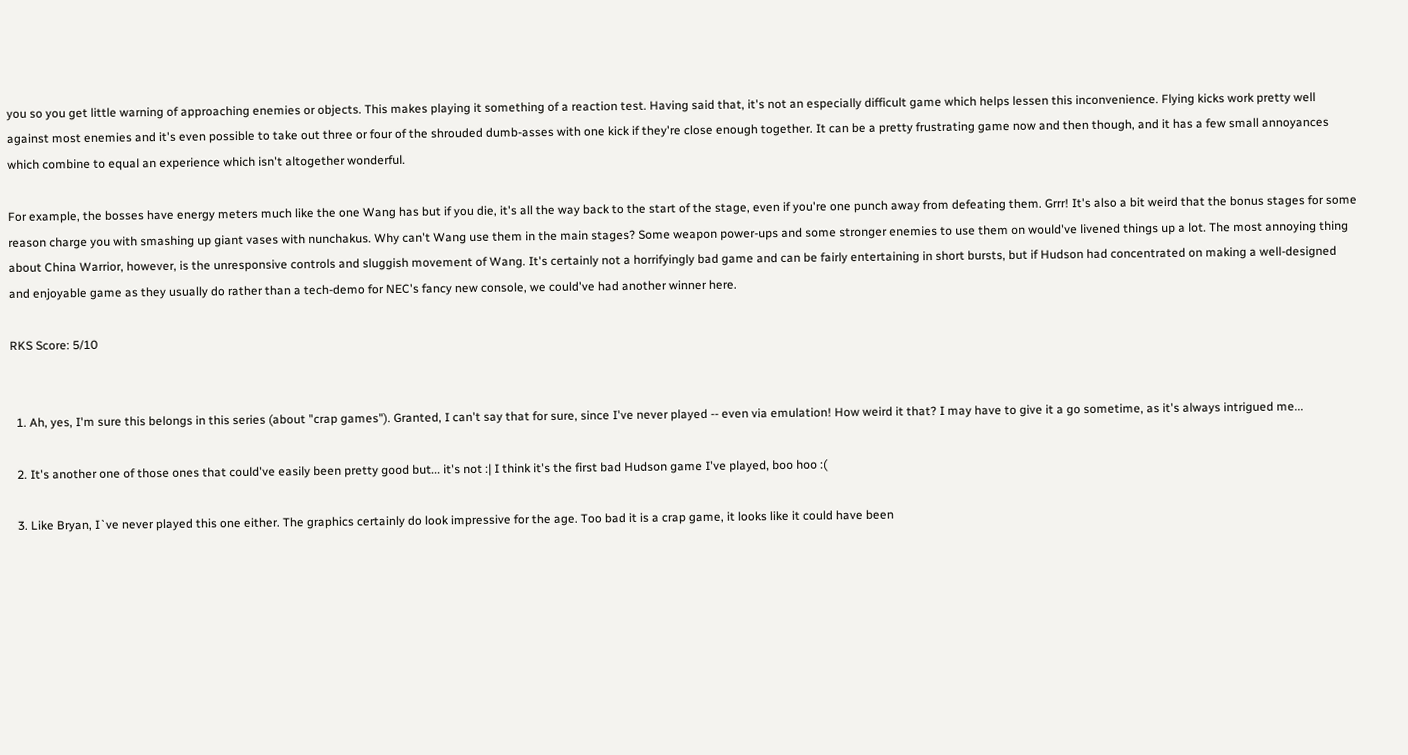you so you get little warning of approaching enemies or objects. This makes playing it something of a reaction test. Having said that, it's not an especially difficult game which helps lessen this inconvenience. Flying kicks work pretty well against most enemies and it's even possible to take out three or four of the shrouded dumb-asses with one kick if they're close enough together. It can be a pretty frustrating game now and then though, and it has a few small annoyances which combine to equal an experience which isn't altogether wonderful.

For example, the bosses have energy meters much like the one Wang has but if you die, it's all the way back to the start of the stage, even if you're one punch away from defeating them. Grrr! It's also a bit weird that the bonus stages for some reason charge you with smashing up giant vases with nunchakus. Why can't Wang use them in the main stages? Some weapon power-ups and some stronger enemies to use them on would've livened things up a lot. The most annoying thing about China Warrior, however, is the unresponsive controls and sluggish movement of Wang. It's certainly not a horrifyingly bad game and can be fairly entertaining in short bursts, but if Hudson had concentrated on making a well-designed and enjoyable game as they usually do rather than a tech-demo for NEC's fancy new console, we could've had another winner here.

RKS Score: 5/10


  1. Ah, yes, I'm sure this belongs in this series (about "crap games"). Granted, I can't say that for sure, since I've never played -- even via emulation! How weird it that? I may have to give it a go sometime, as it's always intrigued me...

  2. It's another one of those ones that could've easily been pretty good but... it's not :| I think it's the first bad Hudson game I've played, boo hoo :(

  3. Like Bryan, I`ve never played this one either. The graphics certainly do look impressive for the age. Too bad it is a crap game, it looks like it could have been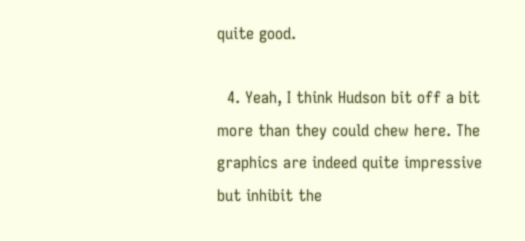quite good.

  4. Yeah, I think Hudson bit off a bit more than they could chew here. The graphics are indeed quite impressive but inhibit the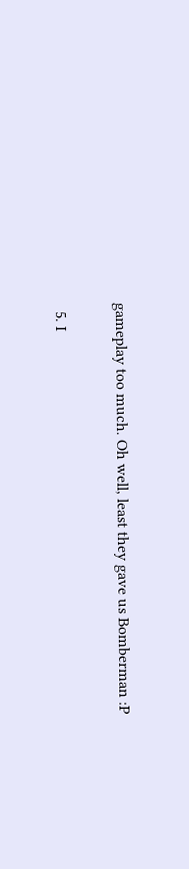gameplay too much. Oh well, least they gave us Bomberman :P

  5. I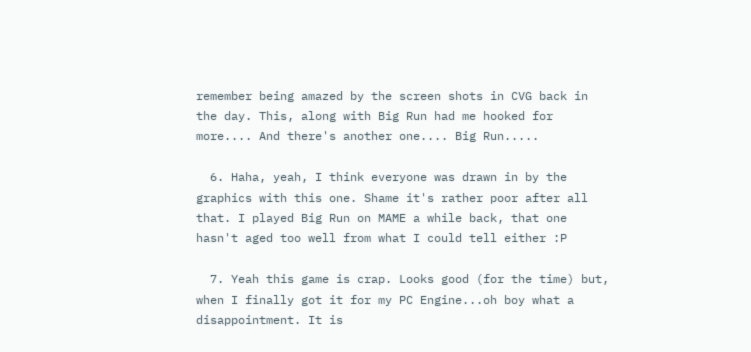remember being amazed by the screen shots in CVG back in the day. This, along with Big Run had me hooked for more.... And there's another one.... Big Run.....

  6. Haha, yeah, I think everyone was drawn in by the graphics with this one. Shame it's rather poor after all that. I played Big Run on MAME a while back, that one hasn't aged too well from what I could tell either :P

  7. Yeah this game is crap. Looks good (for the time) but, when I finally got it for my PC Engine...oh boy what a disappointment. It is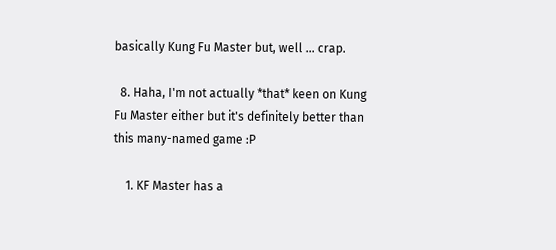basically Kung Fu Master but, well ... crap.

  8. Haha, I'm not actually *that* keen on Kung Fu Master either but it's definitely better than this many-named game :P

    1. KF Master has a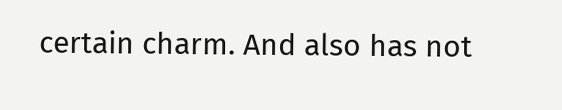certain charm. And also has not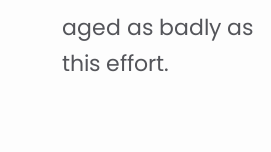aged as badly as this effort.